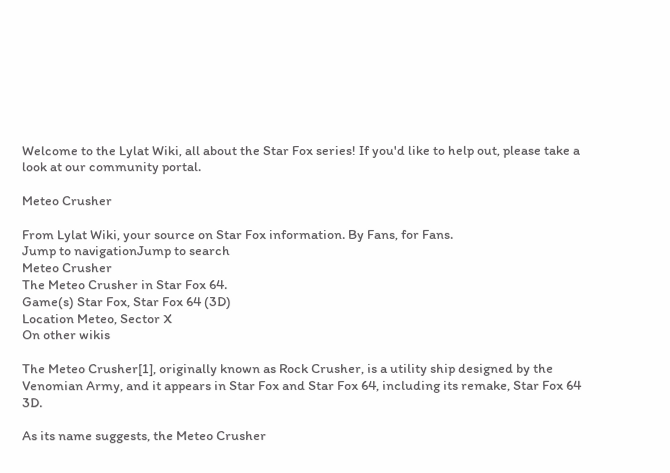Welcome to the Lylat Wiki, all about the Star Fox series! If you'd like to help out, please take a look at our community portal.

Meteo Crusher

From Lylat Wiki, your source on Star Fox information. By Fans, for Fans.
Jump to navigationJump to search
Meteo Crusher
The Meteo Crusher in Star Fox 64.
Game(s) Star Fox, Star Fox 64 (3D)
Location Meteo, Sector X
On other wikis

The Meteo Crusher[1], originally known as Rock Crusher, is a utility ship designed by the Venomian Army, and it appears in Star Fox and Star Fox 64, including its remake, Star Fox 64 3D.

As its name suggests, the Meteo Crusher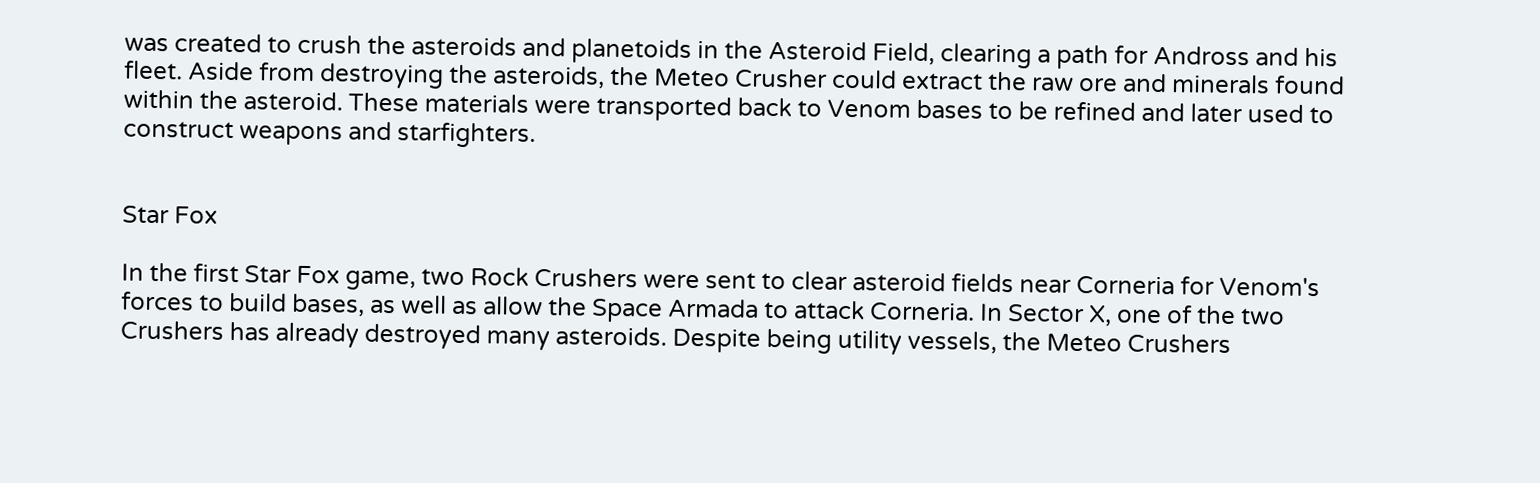was created to crush the asteroids and planetoids in the Asteroid Field, clearing a path for Andross and his fleet. Aside from destroying the asteroids, the Meteo Crusher could extract the raw ore and minerals found within the asteroid. These materials were transported back to Venom bases to be refined and later used to construct weapons and starfighters.


Star Fox

In the first Star Fox game, two Rock Crushers were sent to clear asteroid fields near Corneria for Venom's forces to build bases, as well as allow the Space Armada to attack Corneria. In Sector X, one of the two Crushers has already destroyed many asteroids. Despite being utility vessels, the Meteo Crushers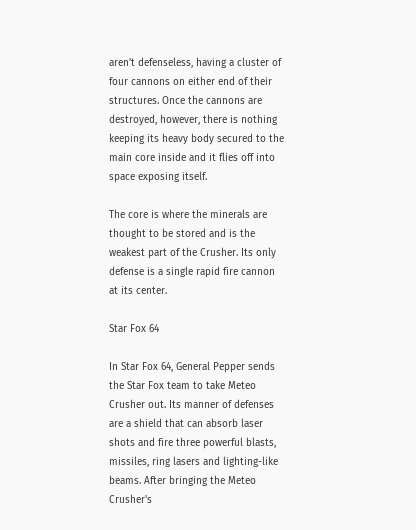aren't defenseless, having a cluster of four cannons on either end of their structures. Once the cannons are destroyed, however, there is nothing keeping its heavy body secured to the main core inside and it flies off into space exposing itself.

The core is where the minerals are thought to be stored and is the weakest part of the Crusher. Its only defense is a single rapid fire cannon at its center.

Star Fox 64

In Star Fox 64, General Pepper sends the Star Fox team to take Meteo Crusher out. Its manner of defenses are a shield that can absorb laser shots and fire three powerful blasts, missiles, ring lasers and lighting-like beams. After bringing the Meteo Crusher's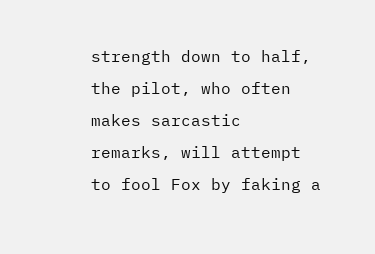strength down to half, the pilot, who often makes sarcastic remarks, will attempt to fool Fox by faking a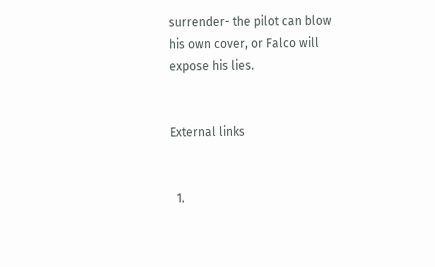surrender- the pilot can blow his own cover, or Falco will expose his lies.


External links


  1.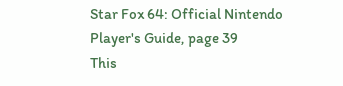Star Fox 64: Official Nintendo Player's Guide, page 39
This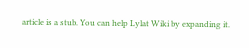article is a stub. You can help Lylat Wiki by expanding it.